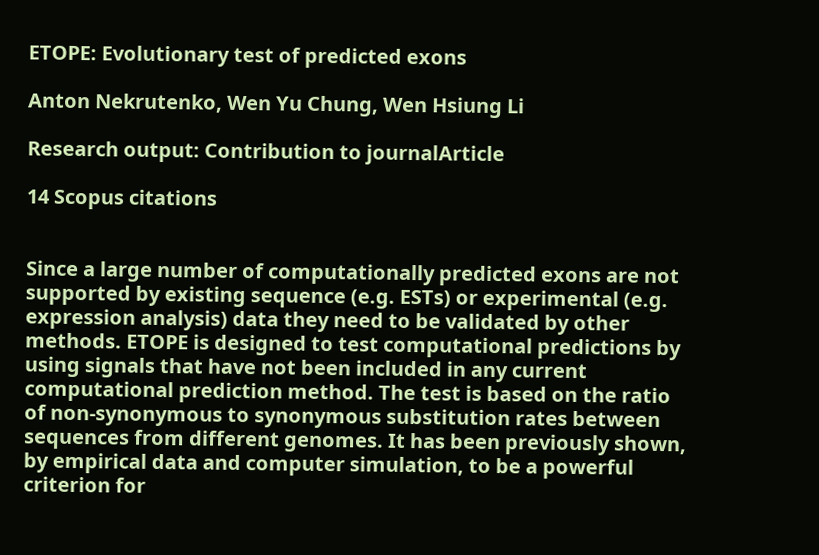ETOPE: Evolutionary test of predicted exons

Anton Nekrutenko, Wen Yu Chung, Wen Hsiung Li

Research output: Contribution to journalArticle

14 Scopus citations


Since a large number of computationally predicted exons are not supported by existing sequence (e.g. ESTs) or experimental (e.g. expression analysis) data they need to be validated by other methods. ETOPE is designed to test computational predictions by using signals that have not been included in any current computational prediction method. The test is based on the ratio of non-synonymous to synonymous substitution rates between sequences from different genomes. It has been previously shown, by empirical data and computer simulation, to be a powerful criterion for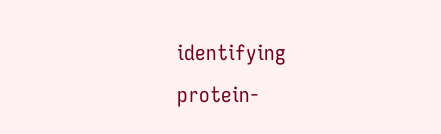identifying protein-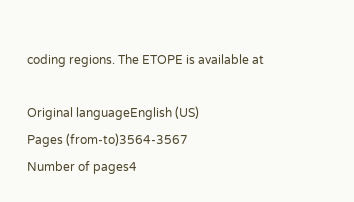coding regions. The ETOPE is available at

Original languageEnglish (US)
Pages (from-to)3564-3567
Number of pages4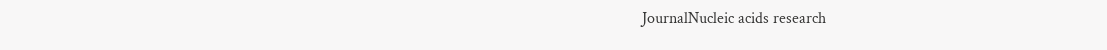JournalNucleic acids research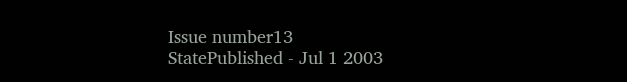Issue number13
StatePublished - Jul 1 2003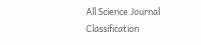All Science Journal Classification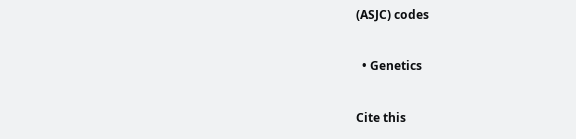(ASJC) codes

  • Genetics

Cite this